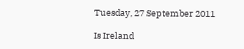Tuesday, 27 September 2011

Is Ireland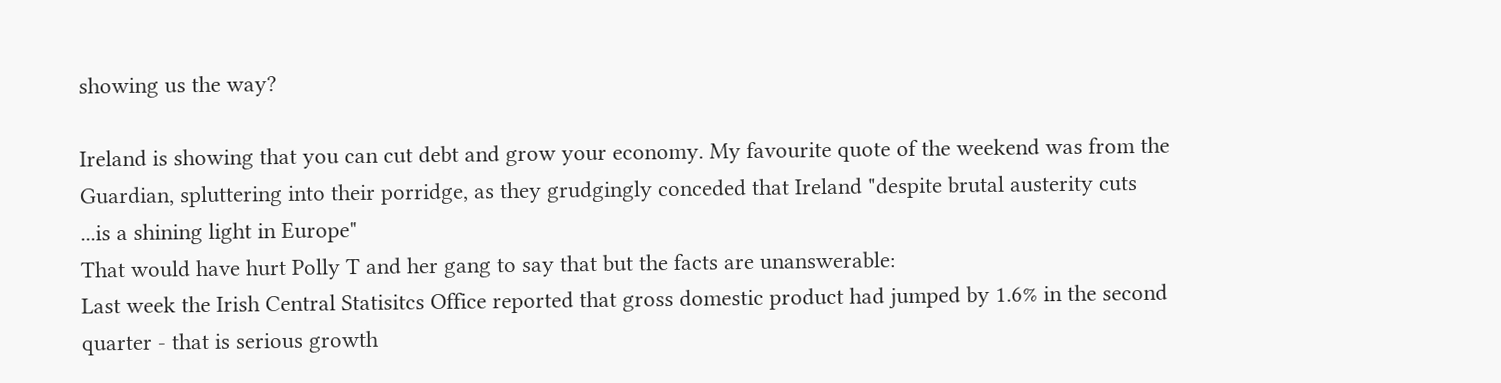showing us the way?

Ireland is showing that you can cut debt and grow your economy. My favourite quote of the weekend was from the Guardian, spluttering into their porridge, as they grudgingly conceded that Ireland "despite brutal austerity cuts ...is a shining light in Europe"
That would have hurt Polly T and her gang to say that but the facts are unanswerable:
Last week the Irish Central Statisitcs Office reported that gross domestic product had jumped by 1.6% in the second quarter - that is serious growth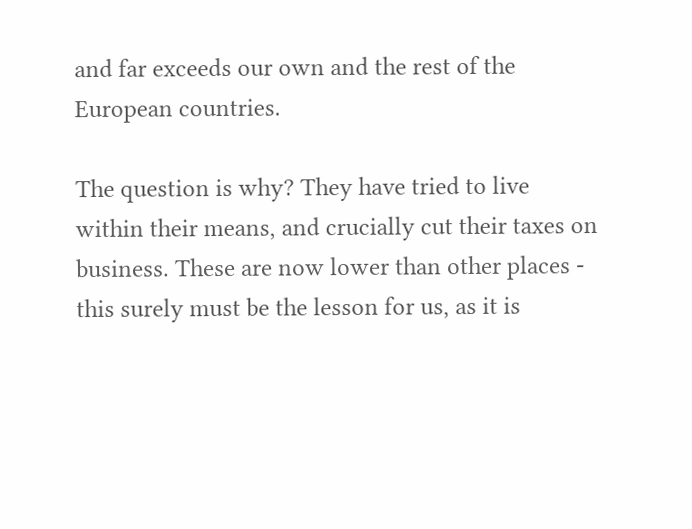and far exceeds our own and the rest of the European countries.

The question is why? They have tried to live within their means, and crucially cut their taxes on business. These are now lower than other places - this surely must be the lesson for us, as it is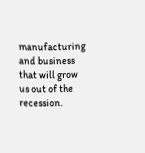manufacturing and business that will grow us out of the recession.